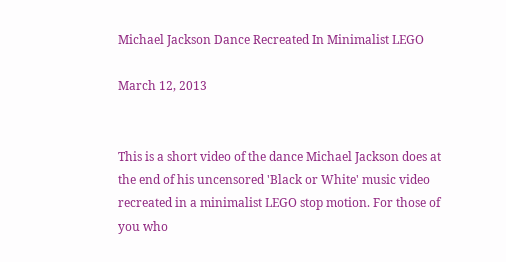Michael Jackson Dance Recreated In Minimalist LEGO

March 12, 2013


This is a short video of the dance Michael Jackson does at the end of his uncensored 'Black or White' music video recreated in a minimalist LEGO stop motion. For those of you who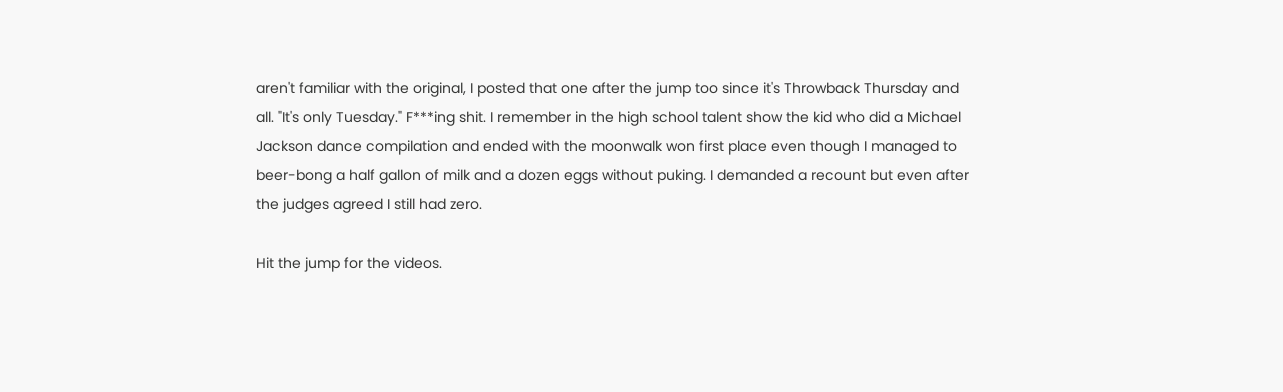aren't familiar with the original, I posted that one after the jump too since it's Throwback Thursday and all. "It's only Tuesday." F***ing shit. I remember in the high school talent show the kid who did a Michael Jackson dance compilation and ended with the moonwalk won first place even though I managed to beer-bong a half gallon of milk and a dozen eggs without puking. I demanded a recount but even after the judges agreed I still had zero.

Hit the jump for the videos.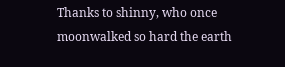Thanks to shinny, who once moonwalked so hard the earth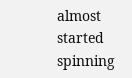almost started spinning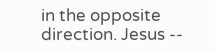in the opposite direction. Jesus --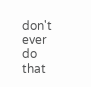don't ever do that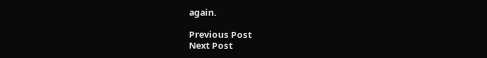again.

Previous Post
Next Post